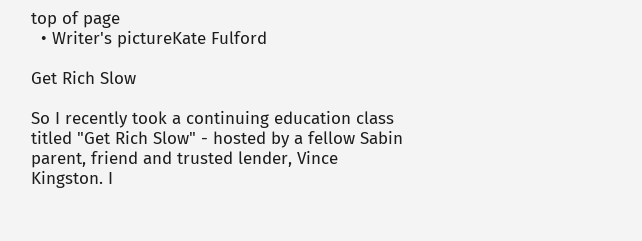top of page
  • Writer's pictureKate Fulford

Get Rich Slow

So I recently took a continuing education class titled "Get Rich Slow" - hosted by a fellow Sabin parent, friend and trusted lender, Vince Kingston. I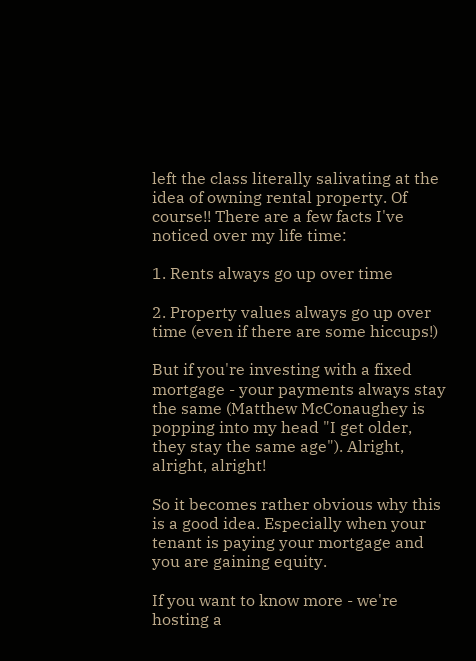left the class literally salivating at the idea of owning rental property. Of course!! There are a few facts I've noticed over my life time:

1. Rents always go up over time

2. Property values always go up over time (even if there are some hiccups!)

But if you're investing with a fixed mortgage - your payments always stay the same (Matthew McConaughey is popping into my head "I get older, they stay the same age"). Alright, alright, alright!

So it becomes rather obvious why this is a good idea. Especially when your tenant is paying your mortgage and you are gaining equity.

If you want to know more - we're hosting a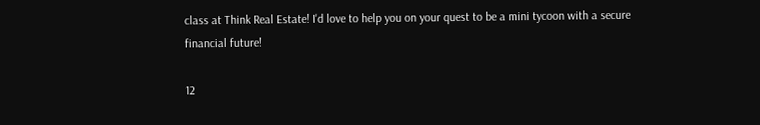class at Think Real Estate! I'd love to help you on your quest to be a mini tycoon with a secure financial future!

12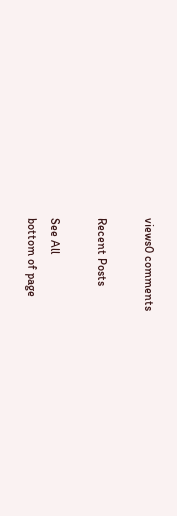views0 comments

Recent Posts

See All
bottom of page